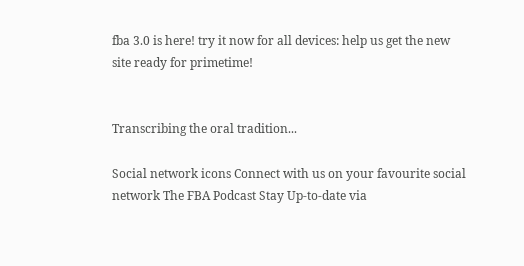fba 3.0 is here! try it now for all devices: help us get the new site ready for primetime!


Transcribing the oral tradition...

Social network icons Connect with us on your favourite social network The FBA Podcast Stay Up-to-date via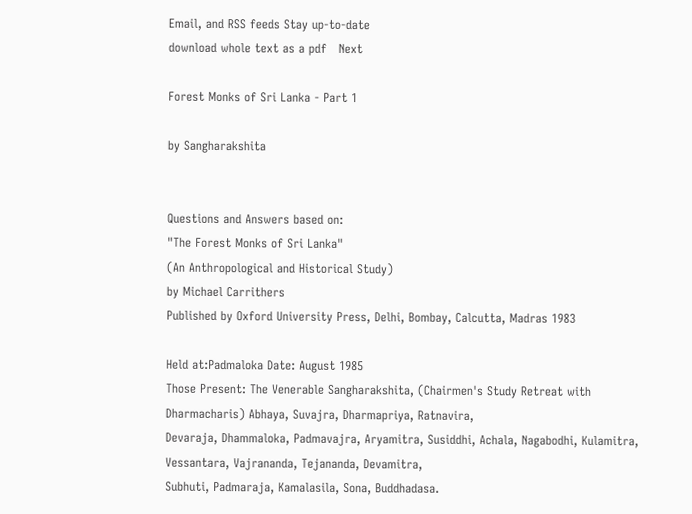Email, and RSS feeds Stay up-to-date
download whole text as a pdf   Next

Forest Monks of Sri Lanka - Part 1

by Sangharakshita


Questions and Answers based on:
"The Forest Monks of Sri Lanka"
(An Anthropological and Historical Study)
by Michael Carrithers
Published by Oxford University Press, Delhi, Bombay, Calcutta, Madras 1983

Held at:Padmaloka Date: August 1985
Those Present: The Venerable Sangharakshita, (Chairmen's Study Retreat with Dharmacharis) Abhaya, Suvajra, Dharmapriya, Ratnavira,
Devaraja, Dhammaloka, Padmavajra, Aryamitra, Susiddhi, Achala, Nagabodhi, Kulamitra, Vessantara, Vajrananda, Tejananda, Devamitra,
Subhuti, Padmaraja, Kamalasila, Sona, Buddhadasa.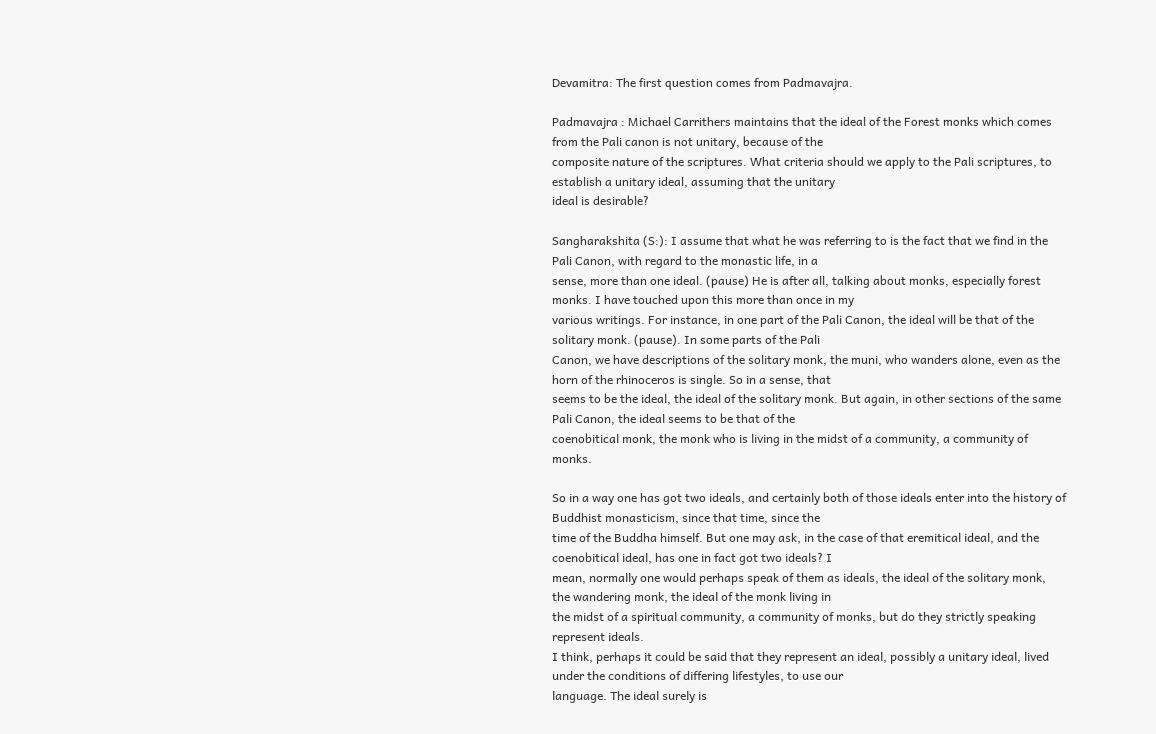Devamitra: The first question comes from Padmavajra.

Padmavajra : Michael Carrithers maintains that the ideal of the Forest monks which comes from the Pali canon is not unitary, because of the
composite nature of the scriptures. What criteria should we apply to the Pali scriptures, to establish a unitary ideal, assuming that the unitary
ideal is desirable?

Sangharakshita (S:): I assume that what he was referring to is the fact that we find in the Pali Canon, with regard to the monastic life, in a
sense, more than one ideal. (pause) He is after all, talking about monks, especially forest monks. I have touched upon this more than once in my
various writings. For instance, in one part of the Pali Canon, the ideal will be that of the solitary monk. (pause). In some parts of the Pali
Canon, we have descriptions of the solitary monk, the muni, who wanders alone, even as the horn of the rhinoceros is single. So in a sense, that
seems to be the ideal, the ideal of the solitary monk. But again, in other sections of the same Pali Canon, the ideal seems to be that of the
coenobitical monk, the monk who is living in the midst of a community, a community of monks.

So in a way one has got two ideals, and certainly both of those ideals enter into the history of Buddhist monasticism, since that time, since the
time of the Buddha himself. But one may ask, in the case of that eremitical ideal, and the coenobitical ideal, has one in fact got two ideals? I
mean, normally one would perhaps speak of them as ideals, the ideal of the solitary monk, the wandering monk, the ideal of the monk living in
the midst of a spiritual community, a community of monks, but do they strictly speaking represent ideals.
I think, perhaps it could be said that they represent an ideal, possibly a unitary ideal, lived under the conditions of differing lifestyles, to use our
language. The ideal surely is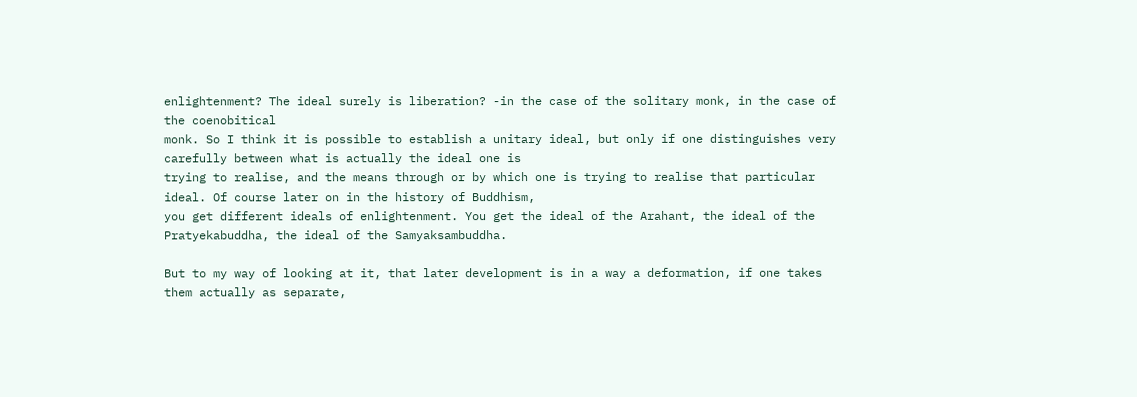enlightenment? The ideal surely is liberation? -in the case of the solitary monk, in the case of the coenobitical
monk. So I think it is possible to establish a unitary ideal, but only if one distinguishes very carefully between what is actually the ideal one is
trying to realise, and the means through or by which one is trying to realise that particular ideal. Of course later on in the history of Buddhism,
you get different ideals of enlightenment. You get the ideal of the Arahant, the ideal of the Pratyekabuddha, the ideal of the Samyaksambuddha.

But to my way of looking at it, that later development is in a way a deformation, if one takes them actually as separate,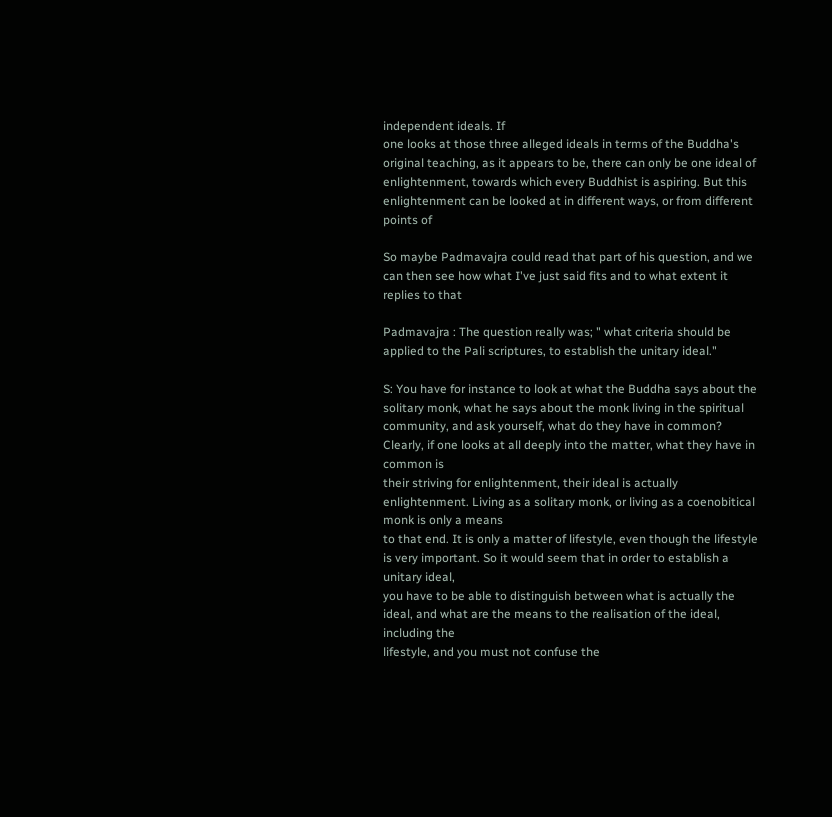independent ideals. If
one looks at those three alleged ideals in terms of the Buddha's original teaching, as it appears to be, there can only be one ideal of
enlightenment, towards which every Buddhist is aspiring. But this enlightenment can be looked at in different ways, or from different points of

So maybe Padmavajra could read that part of his question, and we can then see how what I've just said fits and to what extent it replies to that

Padmavajra : The question really was; " what criteria should be applied to the Pali scriptures, to establish the unitary ideal."

S: You have for instance to look at what the Buddha says about the solitary monk, what he says about the monk living in the spiritual
community, and ask yourself, what do they have in common? Clearly, if one looks at all deeply into the matter, what they have in common is
their striving for enlightenment, their ideal is actually enlightenment. Living as a solitary monk, or living as a coenobitical monk is only a means
to that end. It is only a matter of lifestyle, even though the lifestyle is very important. So it would seem that in order to establish a unitary ideal,
you have to be able to distinguish between what is actually the ideal, and what are the means to the realisation of the ideal, including the
lifestyle, and you must not confuse the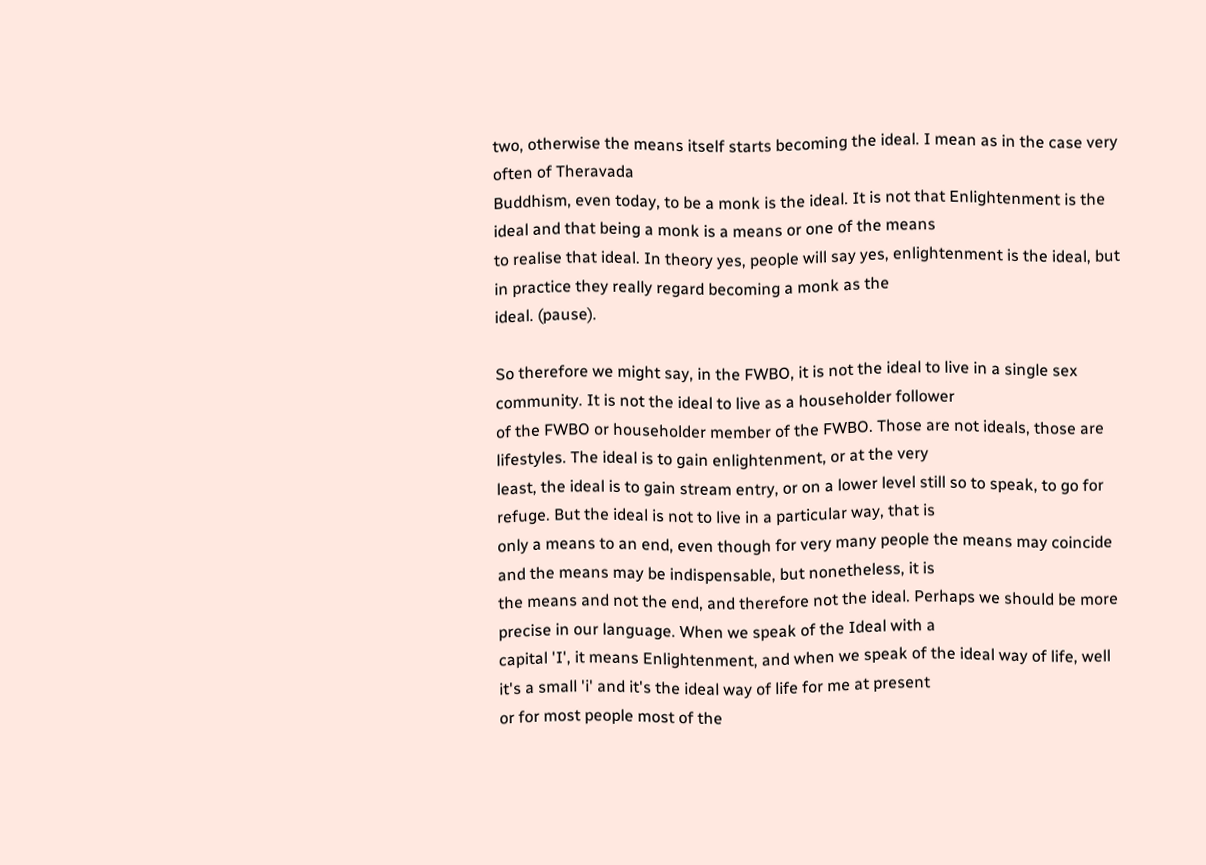two, otherwise the means itself starts becoming the ideal. I mean as in the case very often of Theravada
Buddhism, even today, to be a monk is the ideal. It is not that Enlightenment is the ideal and that being a monk is a means or one of the means
to realise that ideal. In theory yes, people will say yes, enlightenment is the ideal, but in practice they really regard becoming a monk as the
ideal. (pause).

So therefore we might say, in the FWBO, it is not the ideal to live in a single sex community. It is not the ideal to live as a householder follower
of the FWBO or householder member of the FWBO. Those are not ideals, those are lifestyles. The ideal is to gain enlightenment, or at the very
least, the ideal is to gain stream entry, or on a lower level still so to speak, to go for refuge. But the ideal is not to live in a particular way, that is
only a means to an end, even though for very many people the means may coincide and the means may be indispensable, but nonetheless, it is
the means and not the end, and therefore not the ideal. Perhaps we should be more precise in our language. When we speak of the Ideal with a
capital 'I', it means Enlightenment, and when we speak of the ideal way of life, well it's a small 'i' and it's the ideal way of life for me at present
or for most people most of the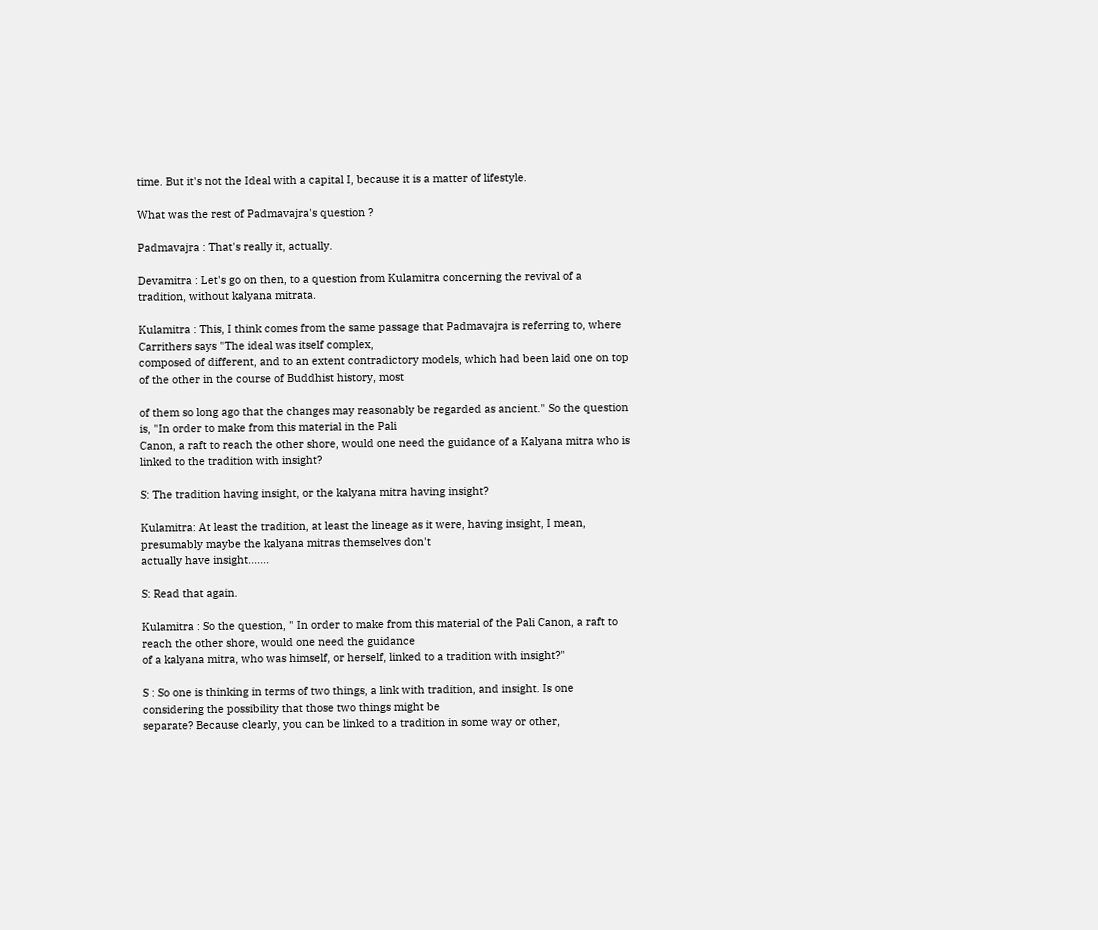time. But it's not the Ideal with a capital I, because it is a matter of lifestyle.

What was the rest of Padmavajra's question ?

Padmavajra : That's really it, actually.

Devamitra : Let's go on then, to a question from Kulamitra concerning the revival of a tradition, without kalyana mitrata.

Kulamitra : This, I think comes from the same passage that Padmavajra is referring to, where Carrithers says "The ideal was itself complex,
composed of different, and to an extent contradictory models, which had been laid one on top of the other in the course of Buddhist history, most

of them so long ago that the changes may reasonably be regarded as ancient." So the question is, "In order to make from this material in the Pali
Canon, a raft to reach the other shore, would one need the guidance of a Kalyana mitra who is linked to the tradition with insight?

S: The tradition having insight, or the kalyana mitra having insight?

Kulamitra: At least the tradition, at least the lineage as it were, having insight, I mean, presumably maybe the kalyana mitras themselves don't
actually have insight.......

S: Read that again.

Kulamitra : So the question, " In order to make from this material of the Pali Canon, a raft to reach the other shore, would one need the guidance
of a kalyana mitra, who was himself, or herself, linked to a tradition with insight?"

S : So one is thinking in terms of two things, a link with tradition, and insight. Is one considering the possibility that those two things might be
separate? Because clearly, you can be linked to a tradition in some way or other,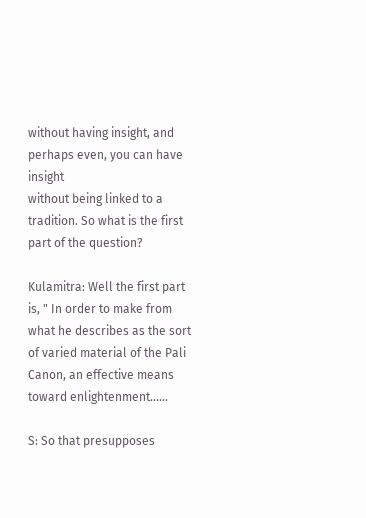without having insight, and perhaps even, you can have insight
without being linked to a tradition. So what is the first part of the question?

Kulamitra: Well the first part is, " In order to make from what he describes as the sort of varied material of the Pali Canon, an effective means
toward enlightenment......

S: So that presupposes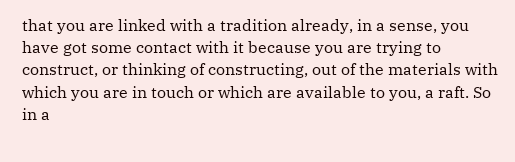that you are linked with a tradition already, in a sense, you have got some contact with it because you are trying to
construct, or thinking of constructing, out of the materials with which you are in touch or which are available to you, a raft. So in a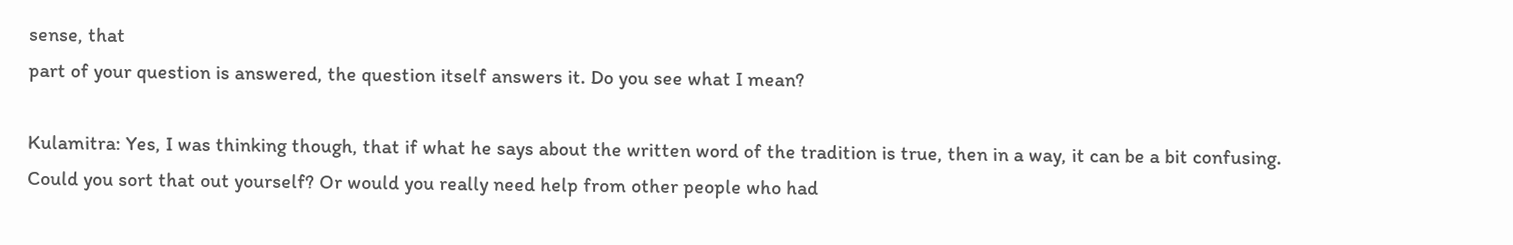sense, that
part of your question is answered, the question itself answers it. Do you see what I mean?

Kulamitra: Yes, I was thinking though, that if what he says about the written word of the tradition is true, then in a way, it can be a bit confusing.
Could you sort that out yourself? Or would you really need help from other people who had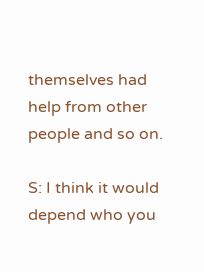themselves had help from other people and so on.

S: I think it would depend who you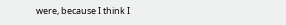were, because I think I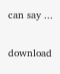can say ...

download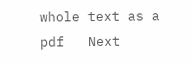whole text as a pdf   Next